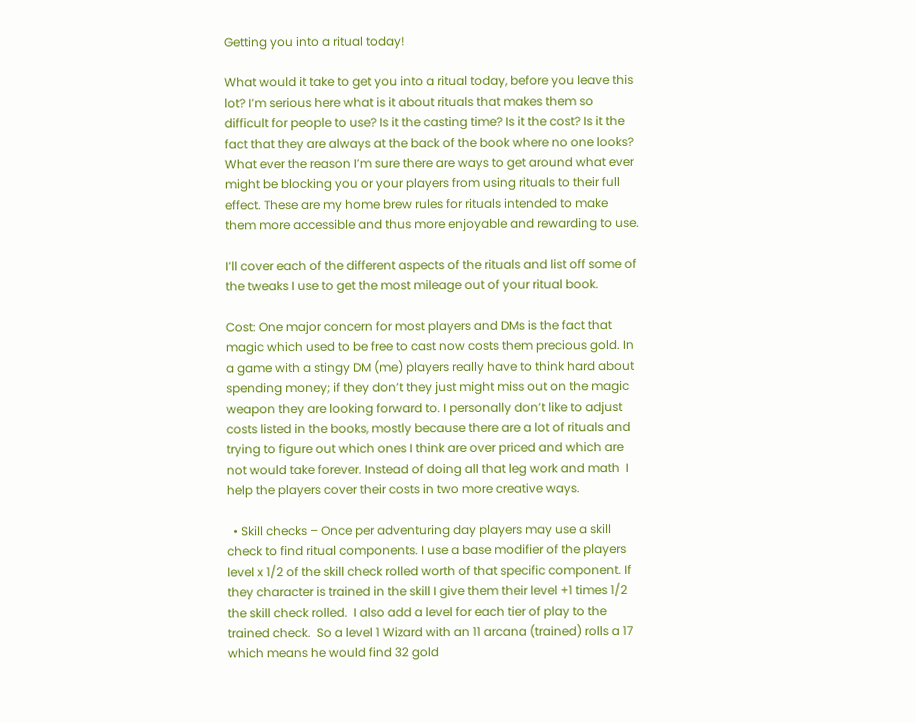Getting you into a ritual today!

What would it take to get you into a ritual today, before you leave this lot? I’m serious here what is it about rituals that makes them so difficult for people to use? Is it the casting time? Is it the cost? Is it the fact that they are always at the back of the book where no one looks? What ever the reason I’m sure there are ways to get around what ever might be blocking you or your players from using rituals to their full effect. These are my home brew rules for rituals intended to make them more accessible and thus more enjoyable and rewarding to use.

I’ll cover each of the different aspects of the rituals and list off some of the tweaks I use to get the most mileage out of your ritual book.

Cost: One major concern for most players and DMs is the fact that magic which used to be free to cast now costs them precious gold. In a game with a stingy DM (me) players really have to think hard about spending money; if they don’t they just might miss out on the magic weapon they are looking forward to. I personally don’t like to adjust costs listed in the books, mostly because there are a lot of rituals and trying to figure out which ones I think are over priced and which are not would take forever. Instead of doing all that leg work and math  I help the players cover their costs in two more creative ways.

  • Skill checks – Once per adventuring day players may use a skill check to find ritual components. I use a base modifier of the players level x 1/2 of the skill check rolled worth of that specific component. If they character is trained in the skill I give them their level +1 times 1/2 the skill check rolled.  I also add a level for each tier of play to the trained check.  So a level 1 Wizard with an 11 arcana (trained) rolls a 17 which means he would find 32 gold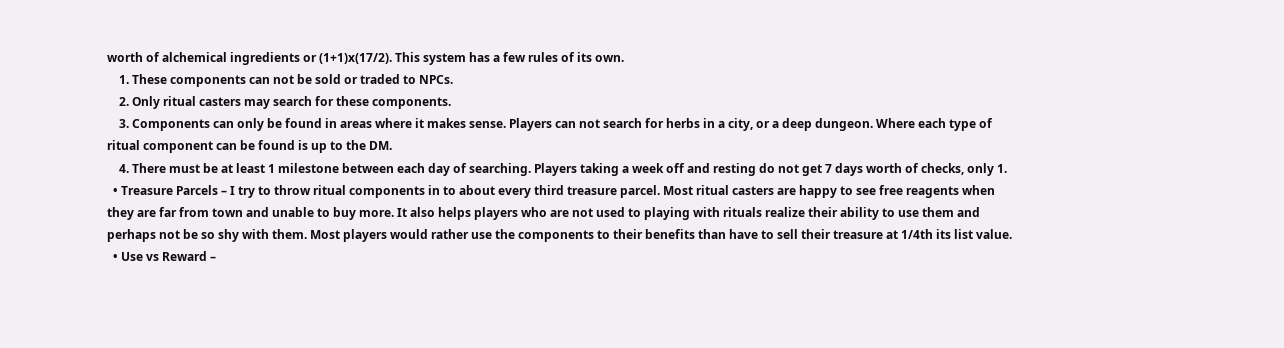worth of alchemical ingredients or (1+1)x(17/2). This system has a few rules of its own.
    1. These components can not be sold or traded to NPCs.
    2. Only ritual casters may search for these components.
    3. Components can only be found in areas where it makes sense. Players can not search for herbs in a city, or a deep dungeon. Where each type of ritual component can be found is up to the DM.
    4. There must be at least 1 milestone between each day of searching. Players taking a week off and resting do not get 7 days worth of checks, only 1.
  • Treasure Parcels – I try to throw ritual components in to about every third treasure parcel. Most ritual casters are happy to see free reagents when they are far from town and unable to buy more. It also helps players who are not used to playing with rituals realize their ability to use them and perhaps not be so shy with them. Most players would rather use the components to their benefits than have to sell their treasure at 1/4th its list value.
  • Use vs Reward –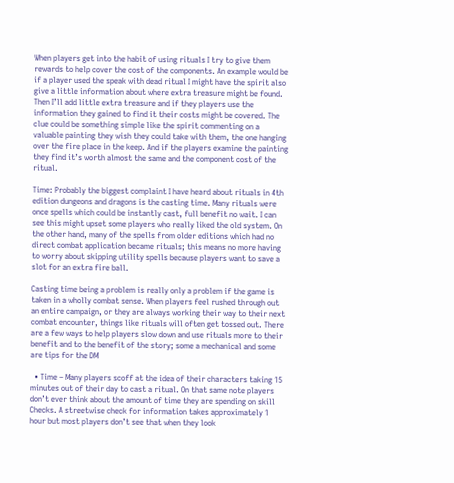When players get into the habit of using rituals I try to give them rewards to help cover the cost of the components. An example would be if a player used the speak with dead ritual I might have the spirit also give a little information about where extra treasure might be found. Then I’ll add little extra treasure and if they players use the information they gained to find it their costs might be covered. The clue could be something simple like the spirit commenting on a valuable painting they wish they could take with them, the one hanging over the fire place in the keep. And if the players examine the painting they find it’s worth almost the same and the component cost of the ritual.

Time: Probably the biggest complaint I have heard about rituals in 4th edition dungeons and dragons is the casting time. Many rituals were once spells which could be instantly cast, full benefit no wait. I can see this might upset some players who really liked the old system. On the other hand, many of the spells from older editions which had no direct combat application became rituals; this means no more having to worry about skipping utility spells because players want to save a slot for an extra fire ball.

Casting time being a problem is really only a problem if the game is taken in a wholly combat sense. When players feel rushed through out an entire campaign, or they are always working their way to their next combat encounter, things like rituals will often get tossed out. There are a few ways to help players slow down and use rituals more to their benefit and to the benefit of the story; some a mechanical and some are tips for the DM

  • Time – Many players scoff at the idea of their characters taking 15 minutes out of their day to cast a ritual. On that same note players don’t ever think about the amount of time they are spending on skill Checks. A streetwise check for information takes approximately 1 hour but most players don’t see that when they look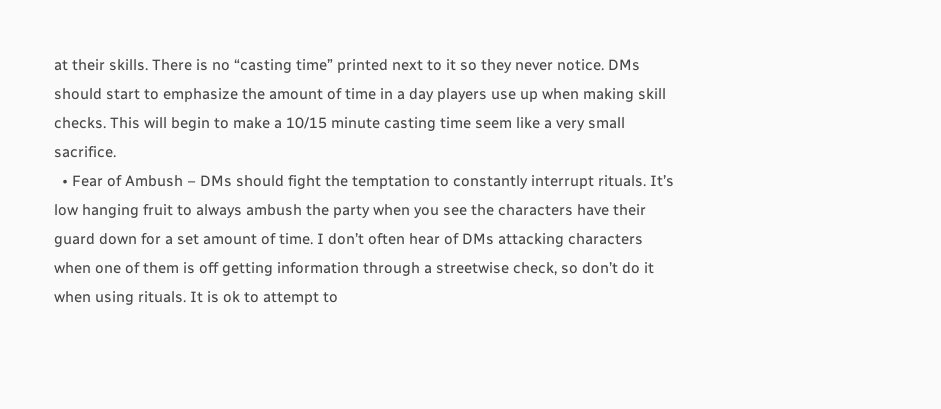at their skills. There is no “casting time” printed next to it so they never notice. DMs should start to emphasize the amount of time in a day players use up when making skill checks. This will begin to make a 10/15 minute casting time seem like a very small sacrifice.
  • Fear of Ambush – DMs should fight the temptation to constantly interrupt rituals. It’s low hanging fruit to always ambush the party when you see the characters have their guard down for a set amount of time. I don’t often hear of DMs attacking characters when one of them is off getting information through a streetwise check, so don’t do it when using rituals. It is ok to attempt to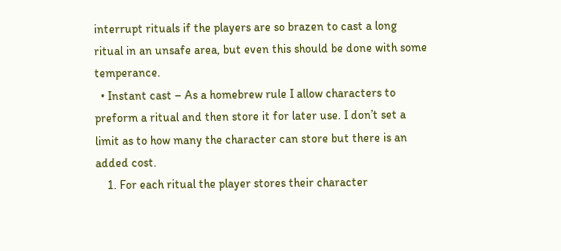interrupt rituals if the players are so brazen to cast a long ritual in an unsafe area, but even this should be done with some temperance.
  • Instant cast – As a homebrew rule I allow characters to preform a ritual and then store it for later use. I don’t set a limit as to how many the character can store but there is an added cost.
    1. For each ritual the player stores their character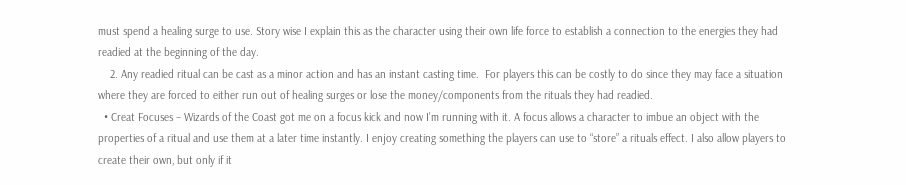must spend a healing surge to use. Story wise I explain this as the character using their own life force to establish a connection to the energies they had readied at the beginning of the day.
    2. Any readied ritual can be cast as a minor action and has an instant casting time.  For players this can be costly to do since they may face a situation where they are forced to either run out of healing surges or lose the money/components from the rituals they had readied.
  • Creat Focuses – Wizards of the Coast got me on a focus kick and now I’m running with it. A focus allows a character to imbue an object with the properties of a ritual and use them at a later time instantly. I enjoy creating something the players can use to “store” a rituals effect. I also allow players to create their own, but only if it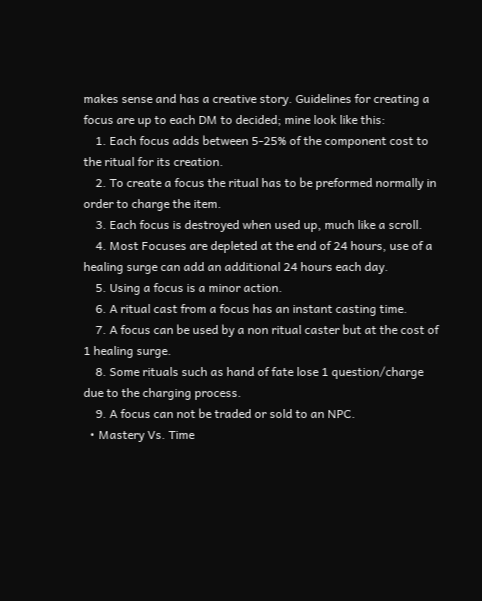makes sense and has a creative story. Guidelines for creating a focus are up to each DM to decided; mine look like this:
    1. Each focus adds between 5-25% of the component cost to the ritual for its creation.
    2. To create a focus the ritual has to be preformed normally in order to charge the item.
    3. Each focus is destroyed when used up, much like a scroll.
    4. Most Focuses are depleted at the end of 24 hours, use of a healing surge can add an additional 24 hours each day.
    5. Using a focus is a minor action.
    6. A ritual cast from a focus has an instant casting time.
    7. A focus can be used by a non ritual caster but at the cost of 1 healing surge.
    8. Some rituals such as hand of fate lose 1 question/charge due to the charging process.
    9. A focus can not be traded or sold to an NPC.
  • Mastery Vs. Time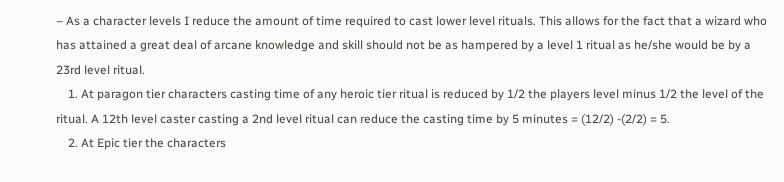– As a character levels I reduce the amount of time required to cast lower level rituals. This allows for the fact that a wizard who has attained a great deal of arcane knowledge and skill should not be as hampered by a level 1 ritual as he/she would be by a 23rd level ritual.
    1. At paragon tier characters casting time of any heroic tier ritual is reduced by 1/2 the players level minus 1/2 the level of the ritual. A 12th level caster casting a 2nd level ritual can reduce the casting time by 5 minutes = (12/2) -(2/2) = 5.
    2. At Epic tier the characters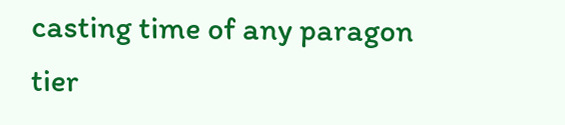casting time of any paragon tier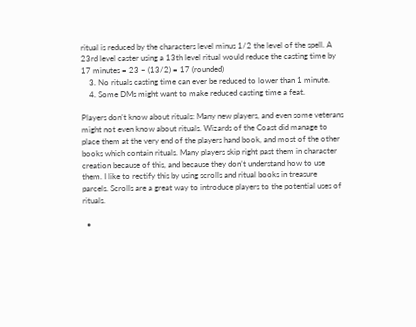ritual is reduced by the characters level minus 1/2 the level of the spell. A 23rd level caster using a 13th level ritual would reduce the casting time by 17 minutes = 23 – (13/2) = 17 (rounded)
    3. No rituals casting time can ever be reduced to lower than 1 minute.
    4. Some DMs might want to make reduced casting time a feat.

Players don’t know about rituals: Many new players, and even some veterans might not even know about rituals. Wizards of the Coast did manage to place them at the very end of the players hand book, and most of the other books which contain rituals. Many players skip right past them in character creation because of this, and because they don’t understand how to use them. I like to rectify this by using scrolls and ritual books in treasure parcels. Scrolls are a great way to introduce players to the potential uses of rituals.

  •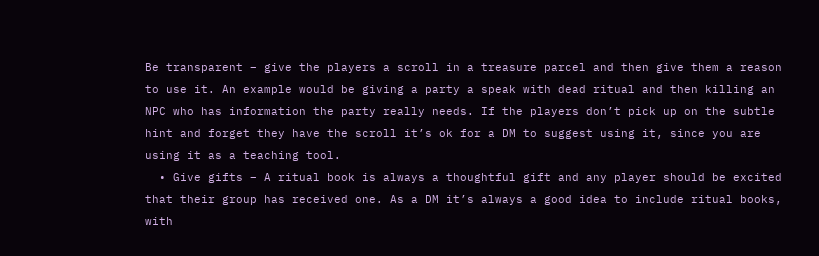Be transparent – give the players a scroll in a treasure parcel and then give them a reason to use it. An example would be giving a party a speak with dead ritual and then killing an NPC who has information the party really needs. If the players don’t pick up on the subtle hint and forget they have the scroll it’s ok for a DM to suggest using it, since you are using it as a teaching tool.
  • Give gifts – A ritual book is always a thoughtful gift and any player should be excited that their group has received one. As a DM it’s always a good idea to include ritual books, with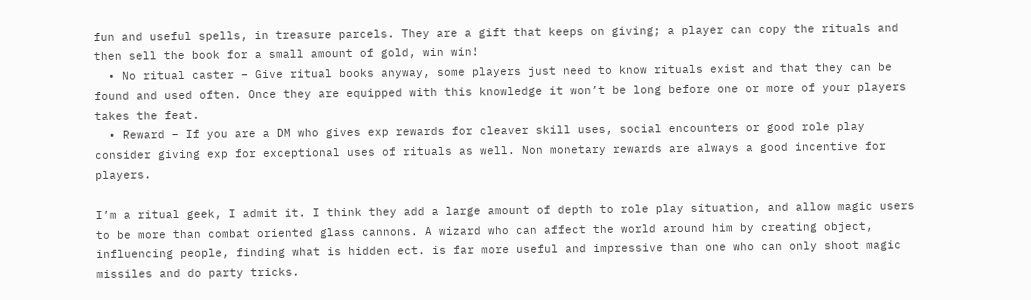fun and useful spells, in treasure parcels. They are a gift that keeps on giving; a player can copy the rituals and then sell the book for a small amount of gold, win win!
  • No ritual caster – Give ritual books anyway, some players just need to know rituals exist and that they can be found and used often. Once they are equipped with this knowledge it won’t be long before one or more of your players takes the feat.
  • Reward – If you are a DM who gives exp rewards for cleaver skill uses, social encounters or good role play consider giving exp for exceptional uses of rituals as well. Non monetary rewards are always a good incentive for players.

I’m a ritual geek, I admit it. I think they add a large amount of depth to role play situation, and allow magic users to be more than combat oriented glass cannons. A wizard who can affect the world around him by creating object, influencing people, finding what is hidden ect. is far more useful and impressive than one who can only shoot magic missiles and do party tricks.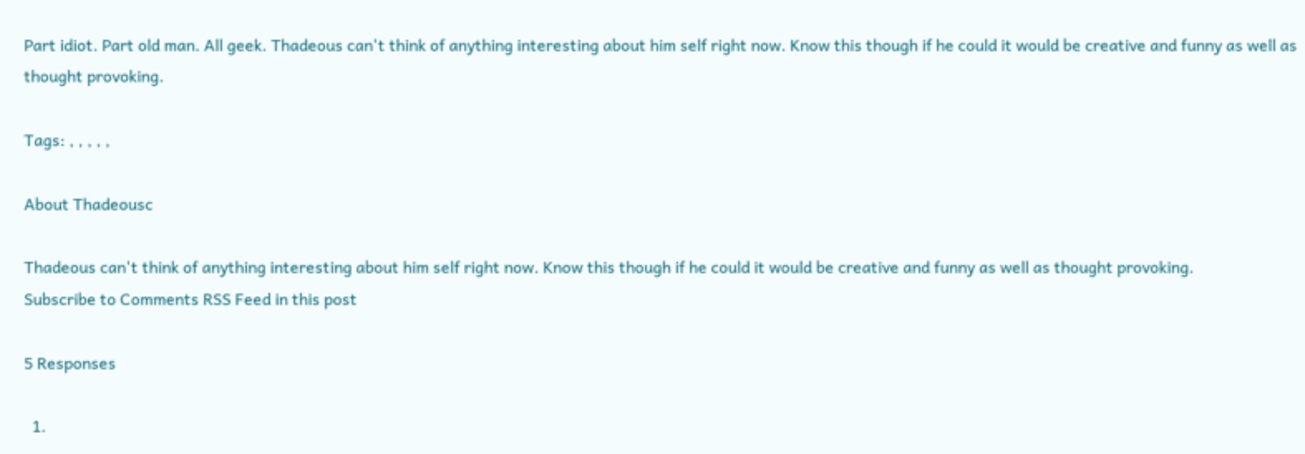Part idiot. Part old man. All geek. Thadeous can't think of anything interesting about him self right now. Know this though if he could it would be creative and funny as well as thought provoking.

Tags: , , , , ,

About Thadeousc

Thadeous can't think of anything interesting about him self right now. Know this though if he could it would be creative and funny as well as thought provoking.
Subscribe to Comments RSS Feed in this post

5 Responses

  1.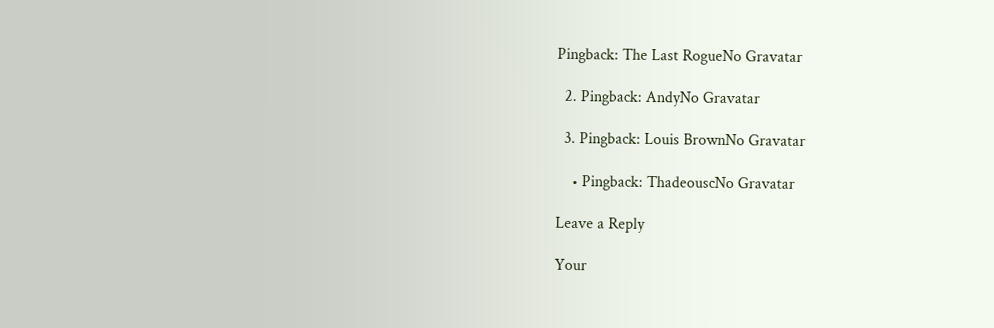Pingback: The Last RogueNo Gravatar

  2. Pingback: AndyNo Gravatar

  3. Pingback: Louis BrownNo Gravatar

    • Pingback: ThadeouscNo Gravatar

Leave a Reply

Your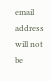email address will not be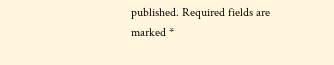published. Required fields are marked *